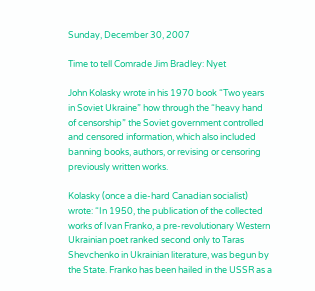Sunday, December 30, 2007

Time to tell Comrade Jim Bradley: Nyet

John Kolasky wrote in his 1970 book “Two years in Soviet Ukraine” how through the “heavy hand of censorship” the Soviet government controlled and censored information, which also included banning books, authors, or revising or censoring previously written works.

Kolasky (once a die-hard Canadian socialist) wrote: “In 1950, the publication of the collected works of Ivan Franko, a pre-revolutionary Western Ukrainian poet ranked second only to Taras Shevchenko in Ukrainian literature, was begun by the State. Franko has been hailed in the USSR as a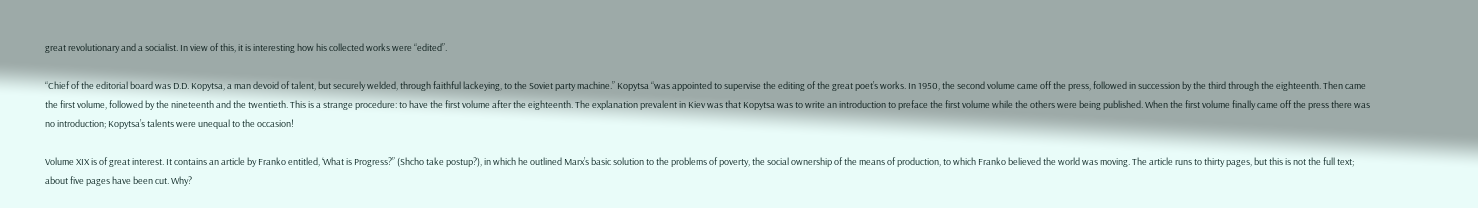great revolutionary and a socialist. In view of this, it is interesting how his collected works were “edited”.

“Chief of the editorial board was D.D. Kopytsa, a man devoid of talent, but securely welded, through faithful lackeying, to the Soviet party machine.” Kopytsa “was appointed to supervise the editing of the great poet’s works. In 1950, the second volume came off the press, followed in succession by the third through the eighteenth. Then came the first volume, followed by the nineteenth and the twentieth. This is a strange procedure: to have the first volume after the eighteenth. The explanation prevalent in Kiev was that Kopytsa was to write an introduction to preface the first volume while the others were being published. When the first volume finally came off the press there was no introduction; Kopytsa’s talents were unequal to the occasion!

Volume XIX is of great interest. It contains an article by Franko entitled, ‘What is Progress?” (Shcho take postup?), in which he outlined Marx’s basic solution to the problems of poverty, the social ownership of the means of production, to which Franko believed the world was moving. The article runs to thirty pages, but this is not the full text; about five pages have been cut. Why?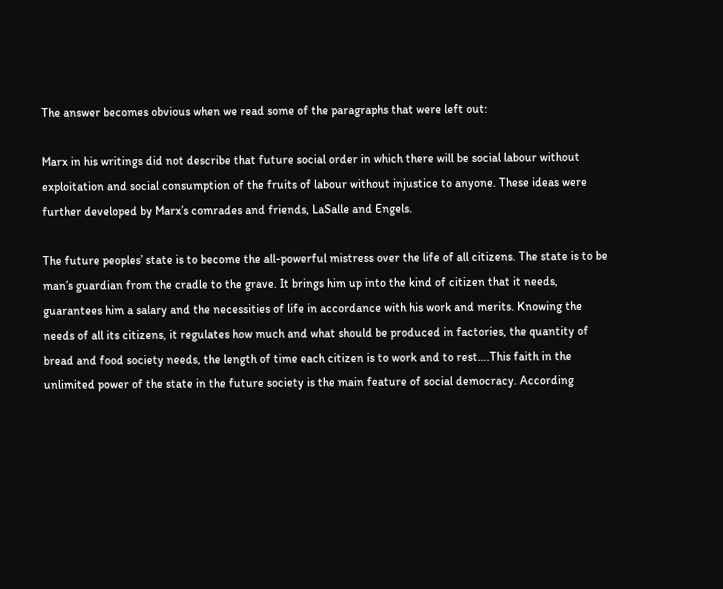The answer becomes obvious when we read some of the paragraphs that were left out:

Marx in his writings did not describe that future social order in which there will be social labour without exploitation and social consumption of the fruits of labour without injustice to anyone. These ideas were further developed by Marx’s comrades and friends, LaSalle and Engels.

The future peoples’ state is to become the all-powerful mistress over the life of all citizens. The state is to be man’s guardian from the cradle to the grave. It brings him up into the kind of citizen that it needs, guarantees him a salary and the necessities of life in accordance with his work and merits. Knowing the needs of all its citizens, it regulates how much and what should be produced in factories, the quantity of bread and food society needs, the length of time each citizen is to work and to rest….This faith in the unlimited power of the state in the future society is the main feature of social democracy. According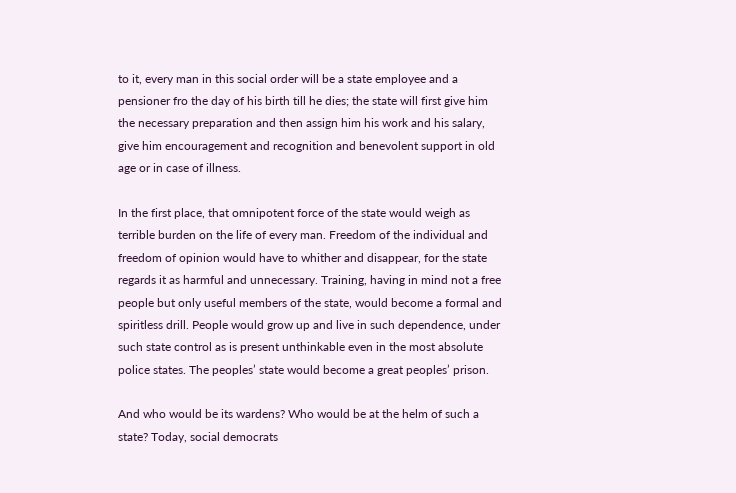to it, every man in this social order will be a state employee and a pensioner fro the day of his birth till he dies; the state will first give him the necessary preparation and then assign him his work and his salary, give him encouragement and recognition and benevolent support in old age or in case of illness.

In the first place, that omnipotent force of the state would weigh as terrible burden on the life of every man. Freedom of the individual and freedom of opinion would have to whither and disappear, for the state regards it as harmful and unnecessary. Training, having in mind not a free people but only useful members of the state, would become a formal and spiritless drill. People would grow up and live in such dependence, under such state control as is present unthinkable even in the most absolute police states. The peoples’ state would become a great peoples’ prison.

And who would be its wardens? Who would be at the helm of such a state? Today, social democrats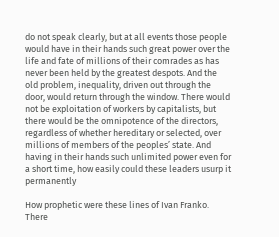do not speak clearly, but at all events those people would have in their hands such great power over the life and fate of millions of their comrades as has never been held by the greatest despots. And the old problem, inequality, driven out through the door, would return through the window. There would not be exploitation of workers by capitalists, but there would be the omnipotence of the directors, regardless of whether hereditary or selected, over millions of members of the peoples’ state. And having in their hands such unlimited power even for a short time, how easily could these leaders usurp it permanently

How prophetic were these lines of Ivan Franko. There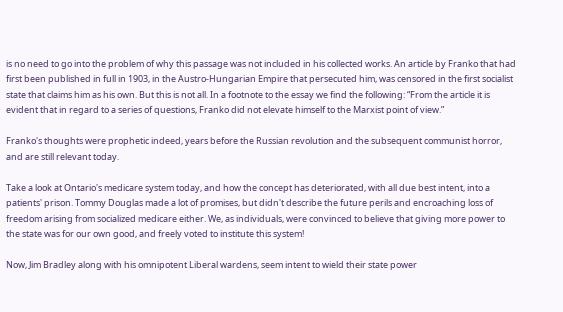is no need to go into the problem of why this passage was not included in his collected works. An article by Franko that had first been published in full in 1903, in the Austro-Hungarian Empire that persecuted him, was censored in the first socialist state that claims him as his own. But this is not all. In a footnote to the essay we find the following: “From the article it is evident that in regard to a series of questions, Franko did not elevate himself to the Marxist point of view.”

Franko's thoughts were prophetic indeed, years before the Russian revolution and the subsequent communist horror, and are still relevant today.

Take a look at Ontario's medicare system today, and how the concept has deteriorated, with all due best intent, into a patients' prison. Tommy Douglas made a lot of promises, but didn't describe the future perils and encroaching loss of freedom arising from socialized medicare either. We, as individuals, were convinced to believe that giving more power to the state was for our own good, and freely voted to institute this system!

Now, Jim Bradley along with his omnipotent Liberal wardens, seem intent to wield their state power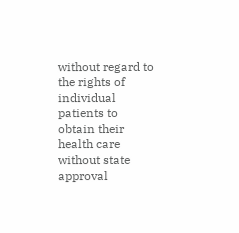without regard to the rights of individual patients to obtain their health care without state approval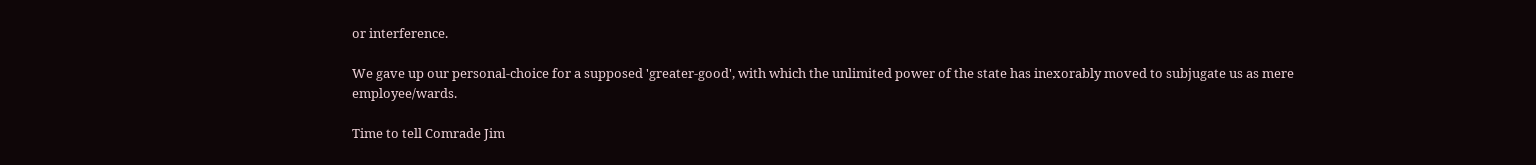or interference.

We gave up our personal-choice for a supposed 'greater-good', with which the unlimited power of the state has inexorably moved to subjugate us as mere employee/wards.

Time to tell Comrade Jim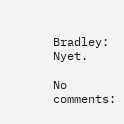Bradley: Nyet.

No comments: